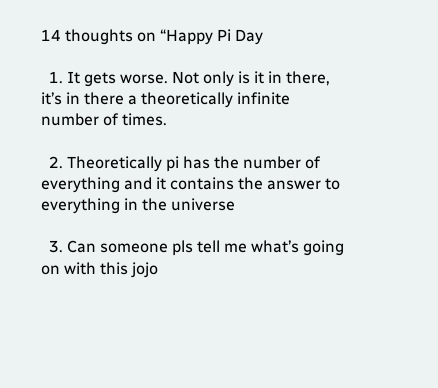14 thoughts on “Happy Pi Day

  1. It gets worse. Not only is it in there, it’s in there a theoretically infinite number of times.

  2. Theoretically pi has the number of everything and it contains the answer to everything in the universe

  3. Can someone pls tell me what’s going on with this jojo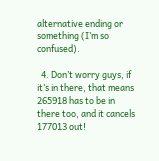alternative ending or something (I’m so confused).

  4. Don’t worry guys, if it’s in there, that means 265918 has to be in there too, and it cancels 177013 out!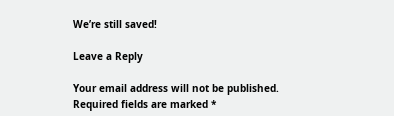We’re still saved!

Leave a Reply

Your email address will not be published. Required fields are marked *